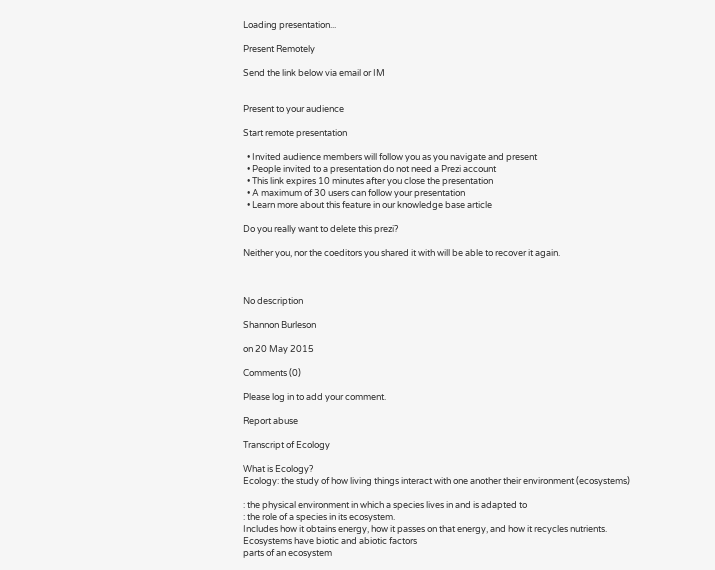Loading presentation...

Present Remotely

Send the link below via email or IM


Present to your audience

Start remote presentation

  • Invited audience members will follow you as you navigate and present
  • People invited to a presentation do not need a Prezi account
  • This link expires 10 minutes after you close the presentation
  • A maximum of 30 users can follow your presentation
  • Learn more about this feature in our knowledge base article

Do you really want to delete this prezi?

Neither you, nor the coeditors you shared it with will be able to recover it again.



No description

Shannon Burleson

on 20 May 2015

Comments (0)

Please log in to add your comment.

Report abuse

Transcript of Ecology

What is Ecology?
Ecology: the study of how living things interact with one another their environment (ecosystems)

: the physical environment in which a species lives in and is adapted to
: the role of a species in its ecosystem.
Includes how it obtains energy, how it passes on that energy, and how it recycles nutrients.
Ecosystems have biotic and abiotic factors
parts of an ecosystem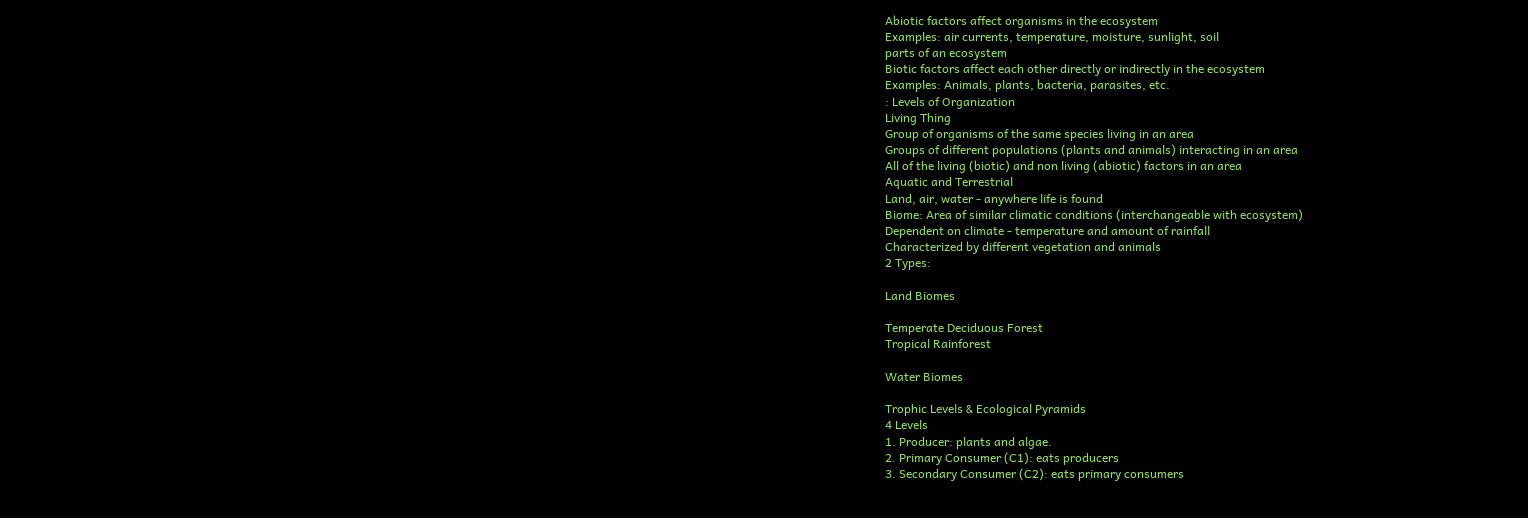Abiotic factors affect organisms in the ecosystem
Examples: air currents, temperature, moisture, sunlight, soil
parts of an ecosystem
Biotic factors affect each other directly or indirectly in the ecosystem
Examples: Animals, plants, bacteria, parasites, etc.
: Levels of Organization
Living Thing
Group of organisms of the same species living in an area
Groups of different populations (plants and animals) interacting in an area
All of the living (biotic) and non living (abiotic) factors in an area
Aquatic and Terrestrial
Land, air, water - anywhere life is found
Biome: Area of similar climatic conditions (interchangeable with ecosystem)
Dependent on climate - temperature and amount of rainfall
Characterized by different vegetation and animals
2 Types:

Land Biomes

Temperate Deciduous Forest
Tropical Rainforest

Water Biomes

Trophic Levels & Ecological Pyramids
4 Levels
1. Producer: plants and algae.
2. Primary Consumer (C1): eats producers
3. Secondary Consumer (C2): eats primary consumers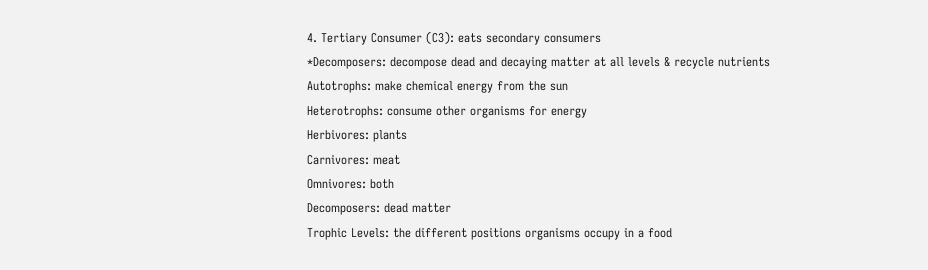4. Tertiary Consumer (C3): eats secondary consumers
*Decomposers: decompose dead and decaying matter at all levels & recycle nutrients
Autotrophs: make chemical energy from the sun
Heterotrophs: consume other organisms for energy
Herbivores: plants
Carnivores: meat
Omnivores: both
Decomposers: dead matter
Trophic Levels: the different positions organisms occupy in a food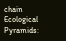chain
Ecological Pyramids: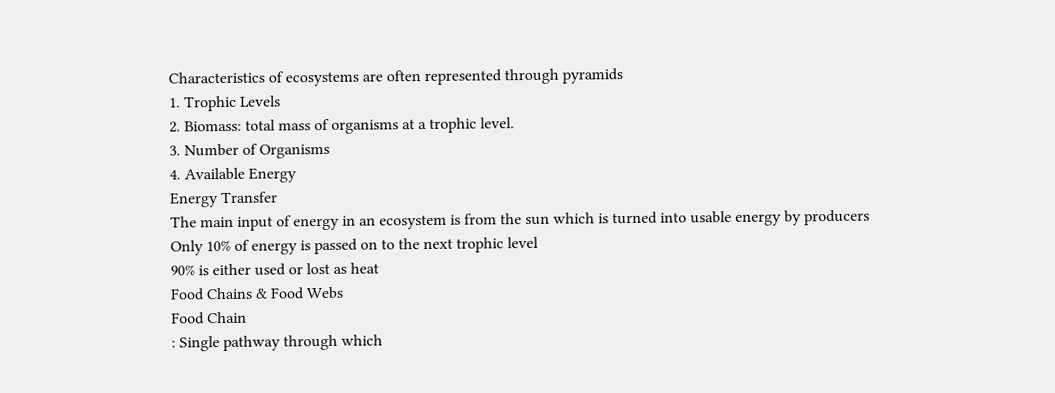Characteristics of ecosystems are often represented through pyramids
1. Trophic Levels
2. Biomass: total mass of organisms at a trophic level.
3. Number of Organisms
4. Available Energy
Energy Transfer
The main input of energy in an ecosystem is from the sun which is turned into usable energy by producers
Only 10% of energy is passed on to the next trophic level
90% is either used or lost as heat
Food Chains & Food Webs
Food Chain
: Single pathway through which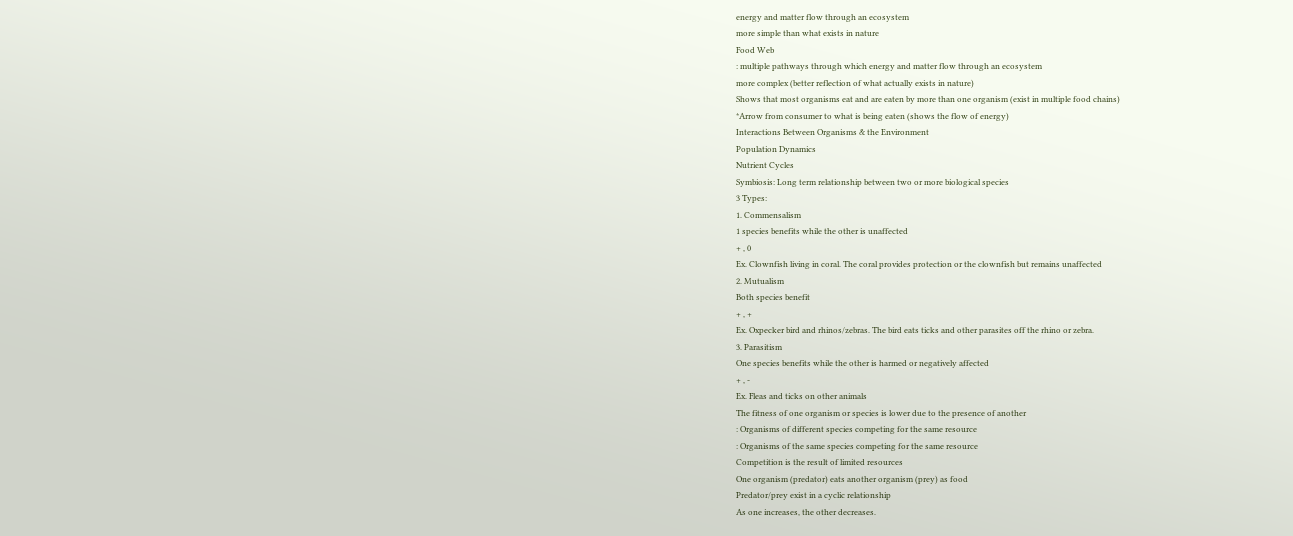energy and matter flow through an ecosystem
more simple than what exists in nature
Food Web
: multiple pathways through which energy and matter flow through an ecosystem
more complex (better reflection of what actually exists in nature)
Shows that most organisms eat and are eaten by more than one organism (exist in multiple food chains)
*Arrow from consumer to what is being eaten (shows the flow of energy)
Interactions Between Organisms & the Environment
Population Dynamics
Nutrient Cycles
Symbiosis: Long term relationship between two or more biological species
3 Types:
1. Commensalism
1 species benefits while the other is unaffected
+ , 0
Ex. Clownfish living in coral. The coral provides protection or the clownfish but remains unaffected
2. Mutualism
Both species benefit
+ , +
Ex. Oxpecker bird and rhinos/zebras. The bird eats ticks and other parasites off the rhino or zebra.
3. Parasitism
One species benefits while the other is harmed or negatively affected
+ , -
Ex. Fleas and ticks on other animals
The fitness of one organism or species is lower due to the presence of another
: Organisms of different species competing for the same resource
: Organisms of the same species competing for the same resource
Competition is the result of limited resources
One organism (predator) eats another organism (prey) as food
Predator/prey exist in a cyclic relationship
As one increases, the other decreases.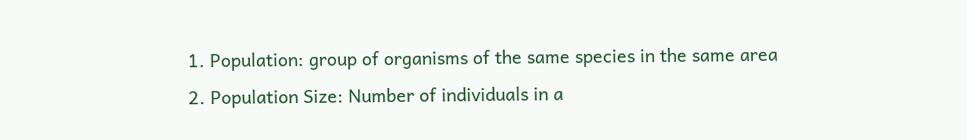1. Population: group of organisms of the same species in the same area
2. Population Size: Number of individuals in a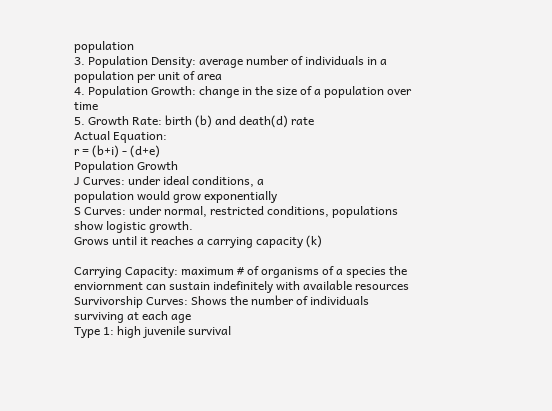population
3. Population Density: average number of individuals in a population per unit of area
4. Population Growth: change in the size of a population over time
5. Growth Rate: birth (b) and death(d) rate
Actual Equation:
r = (b+i) - (d+e)
Population Growth
J Curves: under ideal conditions, a
population would grow exponentially
S Curves: under normal, restricted conditions, populations show logistic growth.
Grows until it reaches a carrying capacity (k)

Carrying Capacity: maximum # of organisms of a species the enviornment can sustain indefinitely with available resources
Survivorship Curves: Shows the number of individuals surviving at each age
Type 1: high juvenile survival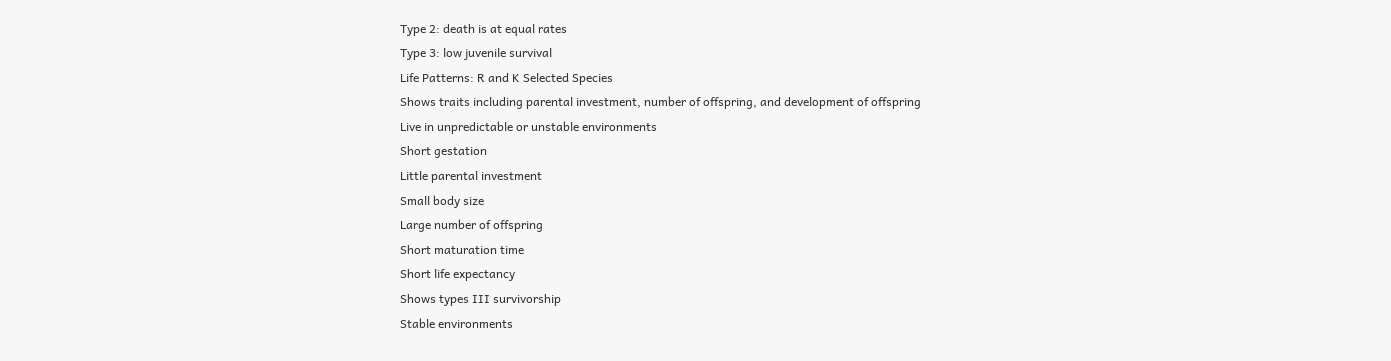Type 2: death is at equal rates
Type 3: low juvenile survival
Life Patterns: R and K Selected Species
Shows traits including parental investment, number of offspring, and development of offspring
Live in unpredictable or unstable environments
Short gestation
Little parental investment
Small body size
Large number of offspring
Short maturation time
Short life expectancy
Shows types III survivorship
Stable environments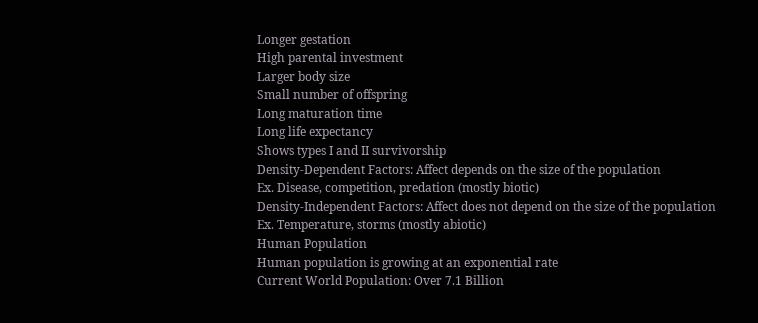Longer gestation
High parental investment
Larger body size
Small number of offspring
Long maturation time
Long life expectancy
Shows types I and II survivorship
Density-Dependent Factors: Affect depends on the size of the population
Ex. Disease, competition, predation (mostly biotic)
Density-Independent Factors: Affect does not depend on the size of the population
Ex. Temperature, storms (mostly abiotic)
Human Population
Human population is growing at an exponential rate
Current World Population: Over 7.1 Billion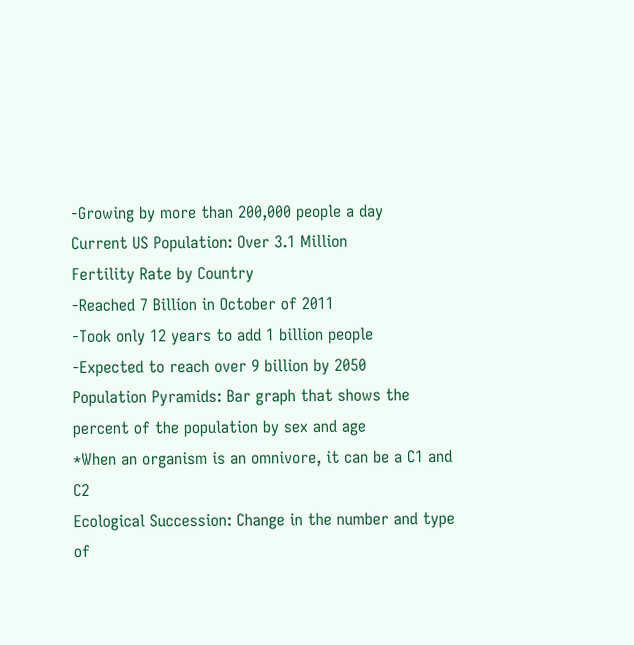-Growing by more than 200,000 people a day
Current US Population: Over 3.1 Million
Fertility Rate by Country
-Reached 7 Billion in October of 2011
-Took only 12 years to add 1 billion people
-Expected to reach over 9 billion by 2050
Population Pyramids: Bar graph that shows the percent of the population by sex and age
*When an organism is an omnivore, it can be a C1 and C2
Ecological Succession: Change in the number and type of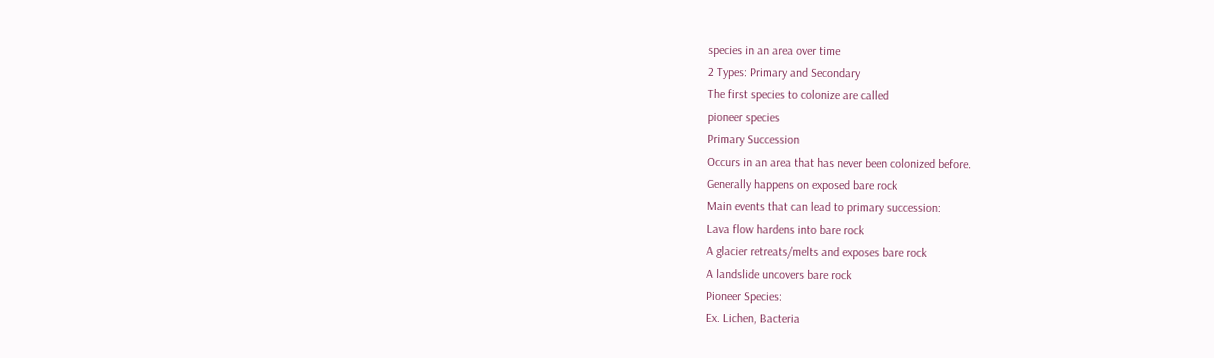species in an area over time
2 Types: Primary and Secondary
The first species to colonize are called
pioneer species
Primary Succession
Occurs in an area that has never been colonized before.
Generally happens on exposed bare rock
Main events that can lead to primary succession:
Lava flow hardens into bare rock
A glacier retreats/melts and exposes bare rock
A landslide uncovers bare rock
Pioneer Species:
Ex. Lichen, Bacteria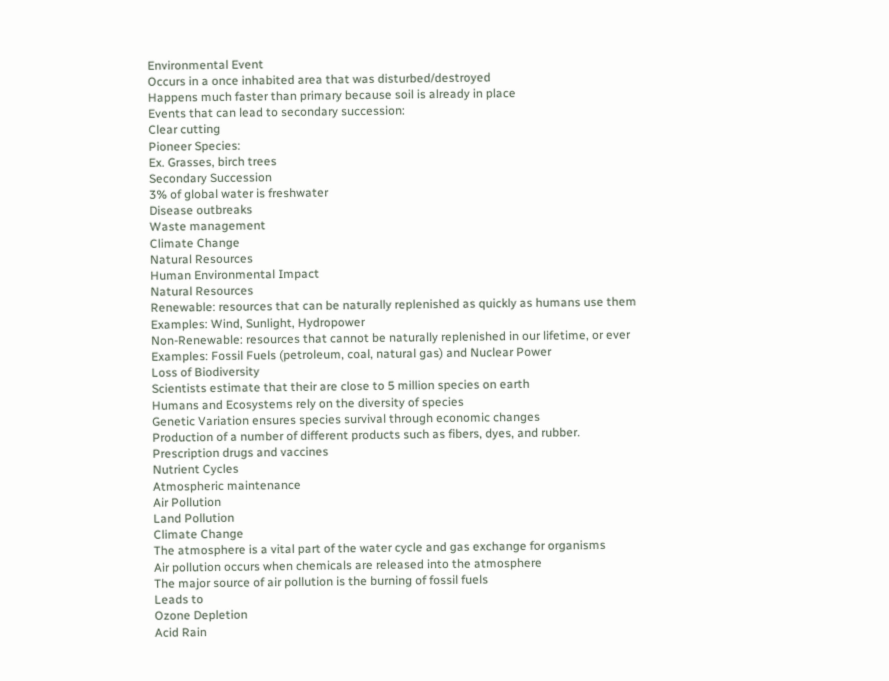Environmental Event
Occurs in a once inhabited area that was disturbed/destroyed
Happens much faster than primary because soil is already in place
Events that can lead to secondary succession:
Clear cutting
Pioneer Species:
Ex. Grasses, birch trees
Secondary Succession
3% of global water is freshwater
Disease outbreaks
Waste management
Climate Change
Natural Resources
Human Environmental Impact
Natural Resources
Renewable: resources that can be naturally replenished as quickly as humans use them
Examples: Wind, Sunlight, Hydropower
Non-Renewable: resources that cannot be naturally replenished in our lifetime, or ever
Examples: Fossil Fuels (petroleum, coal, natural gas) and Nuclear Power
Loss of Biodiversity
Scientists estimate that their are close to 5 million species on earth
Humans and Ecosystems rely on the diversity of species
Genetic Variation ensures species survival through economic changes
Production of a number of different products such as fibers, dyes, and rubber.
Prescription drugs and vaccines
Nutrient Cycles
Atmospheric maintenance
Air Pollution
Land Pollution
Climate Change
The atmosphere is a vital part of the water cycle and gas exchange for organisms
Air pollution occurs when chemicals are released into the atmosphere
The major source of air pollution is the burning of fossil fuels
Leads to
Ozone Depletion
Acid Rain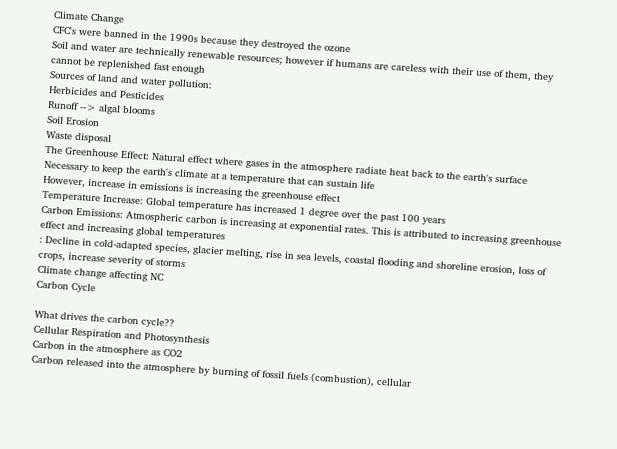Climate Change
CFC's were banned in the 1990s because they destroyed the ozone
Soil and water are technically renewable resources; however if humans are careless with their use of them, they cannot be replenished fast enough
Sources of land and water pollution:
Herbicides and Pesticides
Runoff --> algal blooms
Soil Erosion
Waste disposal
The Greenhouse Effect: Natural effect where gases in the atmosphere radiate heat back to the earth's surface
Necessary to keep the earth's climate at a temperature that can sustain life
However, increase in emissions is increasing the greenhouse effect
Temperature Increase: Global temperature has increased 1 degree over the past 100 years
Carbon Emissions: Atmospheric carbon is increasing at exponential rates. This is attributed to increasing greenhouse effect and increasing global temperatures
: Decline in cold-adapted species, glacier melting, rise in sea levels, coastal flooding and shoreline erosion, loss of crops, increase severity of storms
Climate change affecting NC
Carbon Cycle

What drives the carbon cycle??
Cellular Respiration and Photosynthesis
Carbon in the atmosphere as CO2
Carbon released into the atmosphere by burning of fossil fuels (combustion), cellular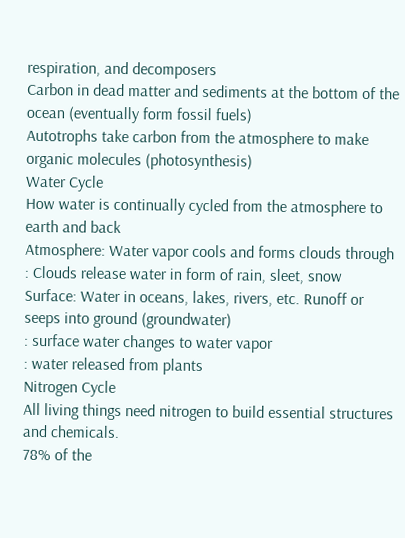respiration, and decomposers
Carbon in dead matter and sediments at the bottom of the ocean (eventually form fossil fuels)
Autotrophs take carbon from the atmosphere to make organic molecules (photosynthesis)
Water Cycle
How water is continually cycled from the atmosphere to earth and back
Atmosphere: Water vapor cools and forms clouds through
: Clouds release water in form of rain, sleet, snow
Surface: Water in oceans, lakes, rivers, etc. Runoff or seeps into ground (groundwater)
: surface water changes to water vapor
: water released from plants
Nitrogen Cycle
All living things need nitrogen to build essential structures and chemicals.
78% of the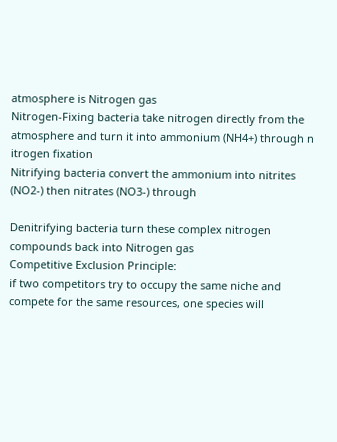atmosphere is Nitrogen gas
Nitrogen-Fixing bacteria take nitrogen directly from the atmosphere and turn it into ammonium (NH4+) through n
itrogen fixation
Nitrifying bacteria convert the ammonium into nitrites (NO2-) then nitrates (NO3-) through

Denitrifying bacteria turn these complex nitrogen compounds back into Nitrogen gas
Competitive Exclusion Principle:
if two competitors try to occupy the same niche and compete for the same resources, one species will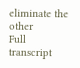eliminate the other
Full transcript